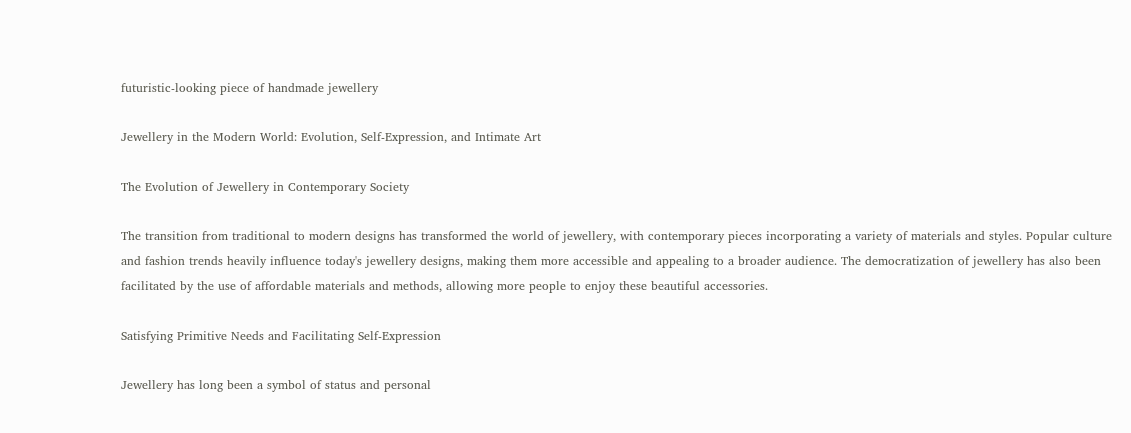futuristic-looking piece of handmade jewellery

Jewellery in the Modern World: Evolution, Self-Expression, and Intimate Art

The Evolution of Jewellery in Contemporary Society

The transition from traditional to modern designs has transformed the world of jewellery, with contemporary pieces incorporating a variety of materials and styles. Popular culture and fashion trends heavily influence today's jewellery designs, making them more accessible and appealing to a broader audience. The democratization of jewellery has also been facilitated by the use of affordable materials and methods, allowing more people to enjoy these beautiful accessories.

Satisfying Primitive Needs and Facilitating Self-Expression

Jewellery has long been a symbol of status and personal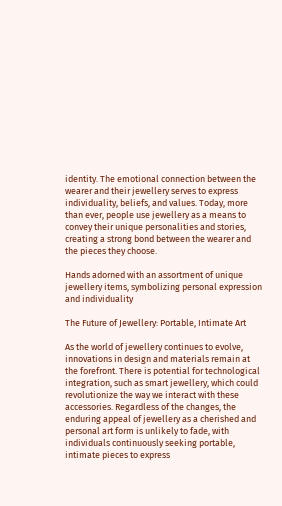identity. The emotional connection between the wearer and their jewellery serves to express individuality, beliefs, and values. Today, more than ever, people use jewellery as a means to convey their unique personalities and stories, creating a strong bond between the wearer and the pieces they choose.

Hands adorned with an assortment of unique jewellery items, symbolizing personal expression and individuality

The Future of Jewellery: Portable, Intimate Art

As the world of jewellery continues to evolve, innovations in design and materials remain at the forefront. There is potential for technological integration, such as smart jewellery, which could revolutionize the way we interact with these accessories. Regardless of the changes, the enduring appeal of jewellery as a cherished and personal art form is unlikely to fade, with individuals continuously seeking portable, intimate pieces to express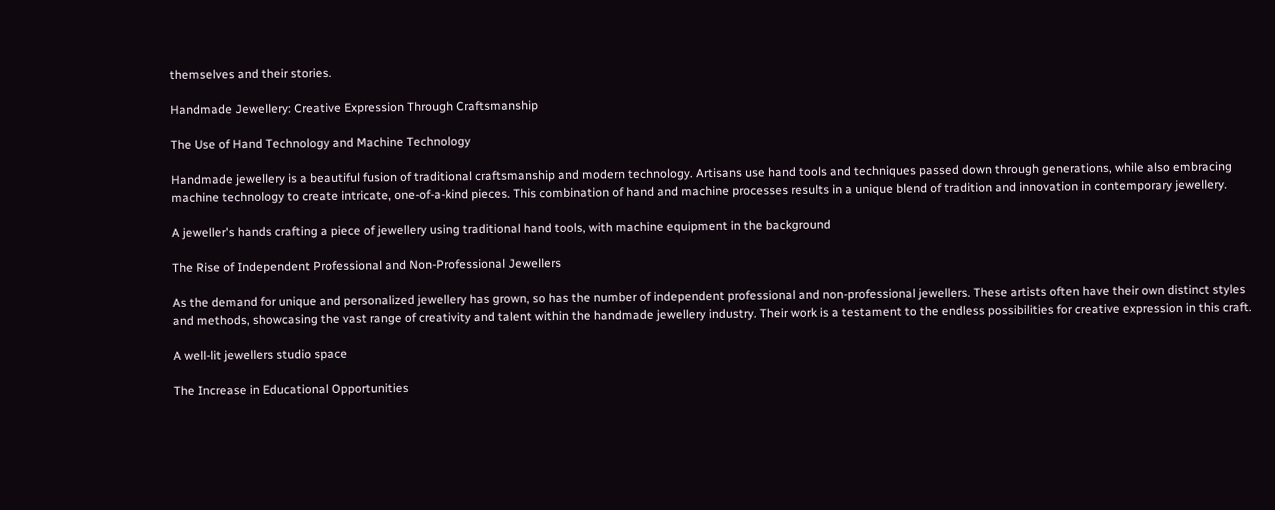themselves and their stories.

Handmade Jewellery: Creative Expression Through Craftsmanship

The Use of Hand Technology and Machine Technology

Handmade jewellery is a beautiful fusion of traditional craftsmanship and modern technology. Artisans use hand tools and techniques passed down through generations, while also embracing machine technology to create intricate, one-of-a-kind pieces. This combination of hand and machine processes results in a unique blend of tradition and innovation in contemporary jewellery.

A jeweller's hands crafting a piece of jewellery using traditional hand tools, with machine equipment in the background

The Rise of Independent Professional and Non-Professional Jewellers

As the demand for unique and personalized jewellery has grown, so has the number of independent professional and non-professional jewellers. These artists often have their own distinct styles and methods, showcasing the vast range of creativity and talent within the handmade jewellery industry. Their work is a testament to the endless possibilities for creative expression in this craft.

A well-lit jewellers studio space

The Increase in Educational Opportunities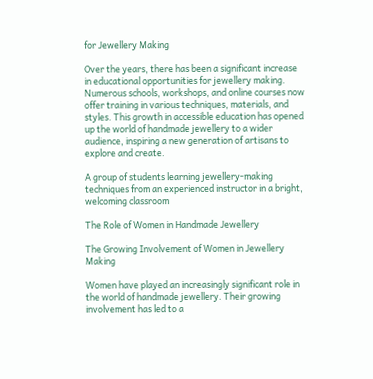for Jewellery Making

Over the years, there has been a significant increase in educational opportunities for jewellery making. Numerous schools, workshops, and online courses now offer training in various techniques, materials, and styles. This growth in accessible education has opened up the world of handmade jewellery to a wider audience, inspiring a new generation of artisans to explore and create.

A group of students learning jewellery-making techniques from an experienced instructor in a bright, welcoming classroom

The Role of Women in Handmade Jewellery

The Growing Involvement of Women in Jewellery Making

Women have played an increasingly significant role in the world of handmade jewellery. Their growing involvement has led to a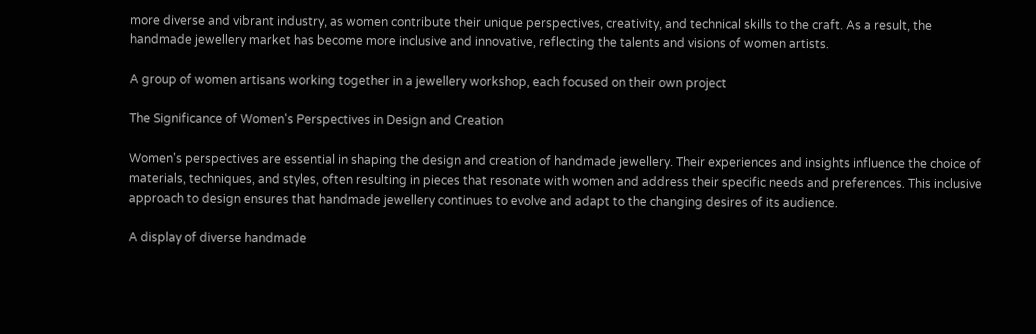more diverse and vibrant industry, as women contribute their unique perspectives, creativity, and technical skills to the craft. As a result, the handmade jewellery market has become more inclusive and innovative, reflecting the talents and visions of women artists.

A group of women artisans working together in a jewellery workshop, each focused on their own project

The Significance of Women's Perspectives in Design and Creation

Women's perspectives are essential in shaping the design and creation of handmade jewellery. Their experiences and insights influence the choice of materials, techniques, and styles, often resulting in pieces that resonate with women and address their specific needs and preferences. This inclusive approach to design ensures that handmade jewellery continues to evolve and adapt to the changing desires of its audience.

A display of diverse handmade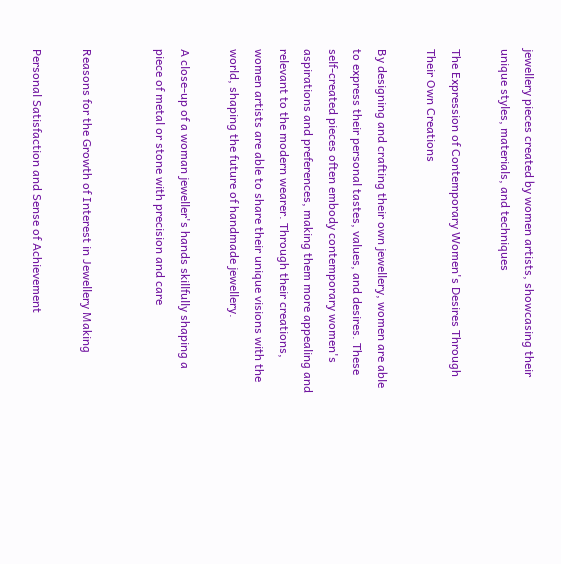jewellery pieces created by women artists, showcasing their unique styles, materials, and techniques

The Expression of Contemporary Women's Desires Through Their Own Creations

By designing and crafting their own jewellery, women are able to express their personal tastes, values, and desires. These self-created pieces often embody contemporary women's aspirations and preferences, making them more appealing and relevant to the modern wearer. Through their creations, women artists are able to share their unique visions with the world, shaping the future of handmade jewellery.

A close-up of a woman jeweller's hands skillfully shaping a piece of metal or stone with precision and care


Reasons for the Growth of Interest in Jewellery Making

Personal Satisfaction and Sense of Achievement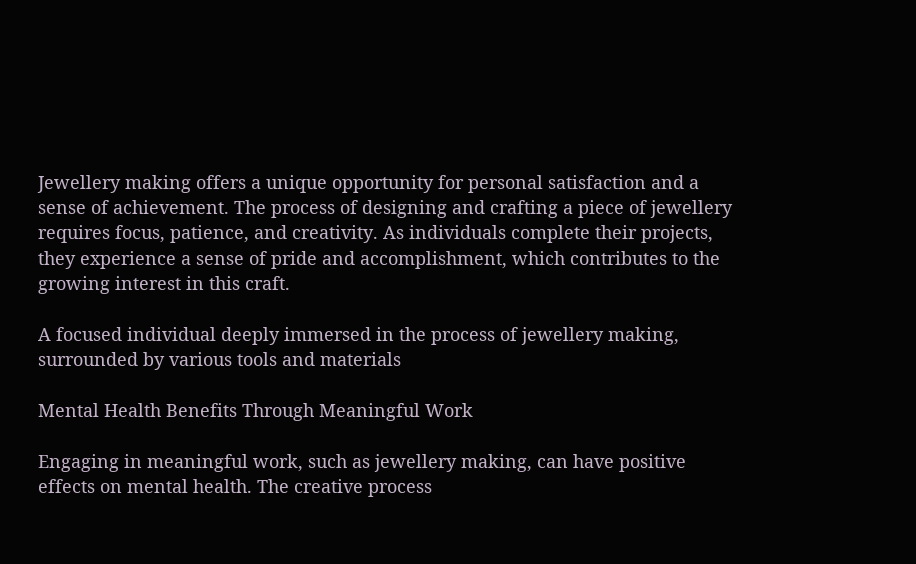Jewellery making offers a unique opportunity for personal satisfaction and a sense of achievement. The process of designing and crafting a piece of jewellery requires focus, patience, and creativity. As individuals complete their projects, they experience a sense of pride and accomplishment, which contributes to the growing interest in this craft.

A focused individual deeply immersed in the process of jewellery making, surrounded by various tools and materials

Mental Health Benefits Through Meaningful Work

Engaging in meaningful work, such as jewellery making, can have positive effects on mental health. The creative process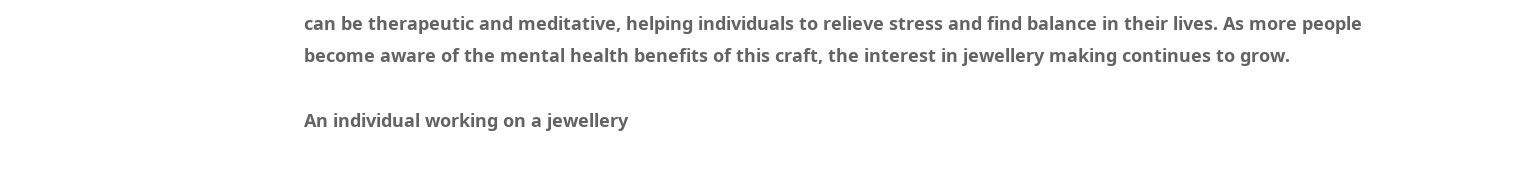can be therapeutic and meditative, helping individuals to relieve stress and find balance in their lives. As more people become aware of the mental health benefits of this craft, the interest in jewellery making continues to grow.

An individual working on a jewellery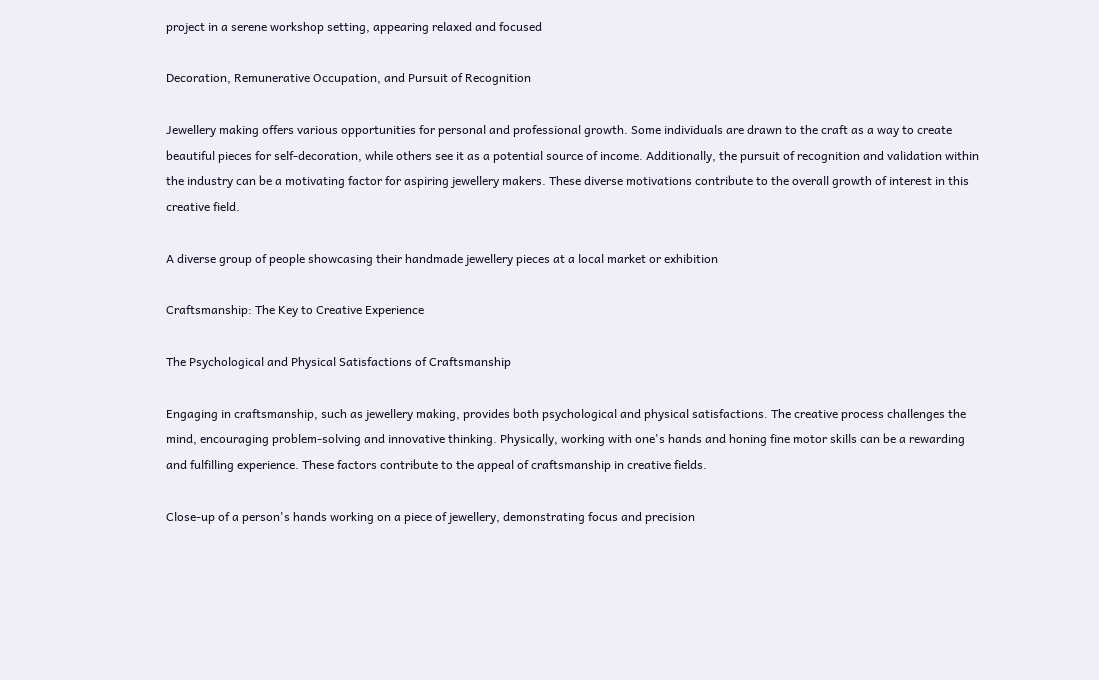project in a serene workshop setting, appearing relaxed and focused

Decoration, Remunerative Occupation, and Pursuit of Recognition

Jewellery making offers various opportunities for personal and professional growth. Some individuals are drawn to the craft as a way to create beautiful pieces for self-decoration, while others see it as a potential source of income. Additionally, the pursuit of recognition and validation within the industry can be a motivating factor for aspiring jewellery makers. These diverse motivations contribute to the overall growth of interest in this creative field.

A diverse group of people showcasing their handmade jewellery pieces at a local market or exhibition

Craftsmanship: The Key to Creative Experience

The Psychological and Physical Satisfactions of Craftsmanship

Engaging in craftsmanship, such as jewellery making, provides both psychological and physical satisfactions. The creative process challenges the mind, encouraging problem-solving and innovative thinking. Physically, working with one's hands and honing fine motor skills can be a rewarding and fulfilling experience. These factors contribute to the appeal of craftsmanship in creative fields.

Close-up of a person's hands working on a piece of jewellery, demonstrating focus and precision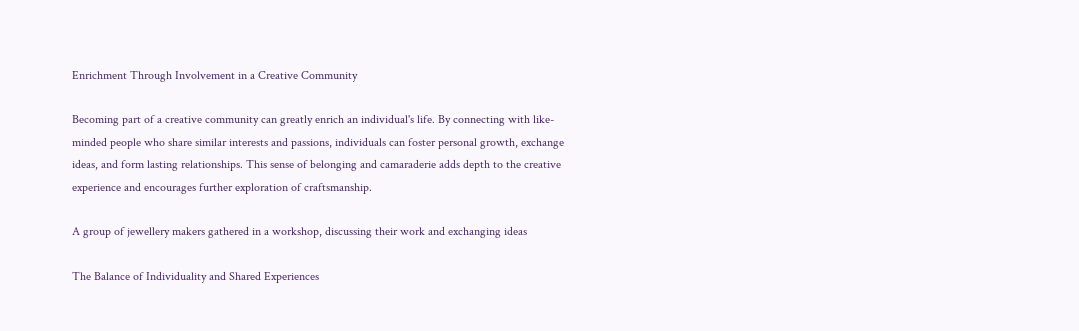Enrichment Through Involvement in a Creative Community

Becoming part of a creative community can greatly enrich an individual's life. By connecting with like-minded people who share similar interests and passions, individuals can foster personal growth, exchange ideas, and form lasting relationships. This sense of belonging and camaraderie adds depth to the creative experience and encourages further exploration of craftsmanship.

A group of jewellery makers gathered in a workshop, discussing their work and exchanging ideas

The Balance of Individuality and Shared Experiences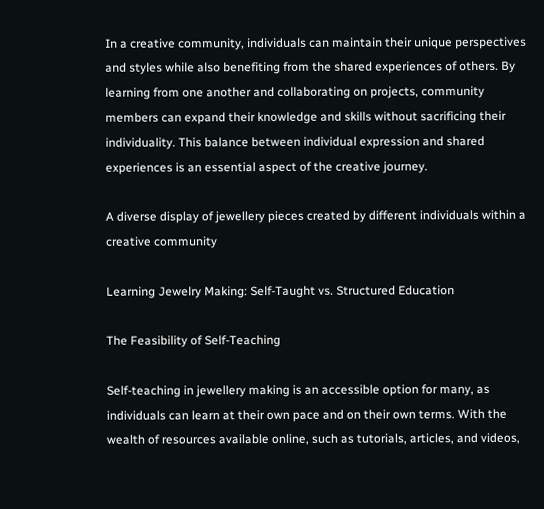In a creative community, individuals can maintain their unique perspectives and styles while also benefiting from the shared experiences of others. By learning from one another and collaborating on projects, community members can expand their knowledge and skills without sacrificing their individuality. This balance between individual expression and shared experiences is an essential aspect of the creative journey.

A diverse display of jewellery pieces created by different individuals within a creative community

Learning Jewelry Making: Self-Taught vs. Structured Education

The Feasibility of Self-Teaching

Self-teaching in jewellery making is an accessible option for many, as individuals can learn at their own pace and on their own terms. With the wealth of resources available online, such as tutorials, articles, and videos,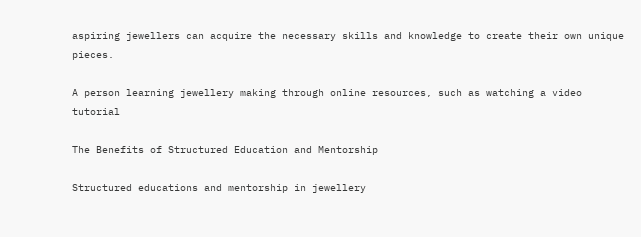aspiring jewellers can acquire the necessary skills and knowledge to create their own unique pieces.

A person learning jewellery making through online resources, such as watching a video tutorial

The Benefits of Structured Education and Mentorship

Structured educations and mentorship in jewellery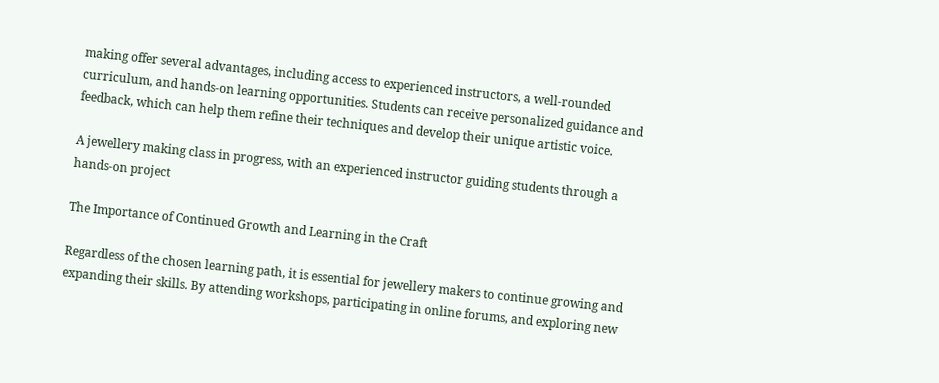making offer several advantages, including access to experienced instructors, a well-rounded curriculum, and hands-on learning opportunities. Students can receive personalized guidance and feedback, which can help them refine their techniques and develop their unique artistic voice.

A jewellery making class in progress, with an experienced instructor guiding students through a hands-on project

The Importance of Continued Growth and Learning in the Craft

Regardless of the chosen learning path, it is essential for jewellery makers to continue growing and expanding their skills. By attending workshops, participating in online forums, and exploring new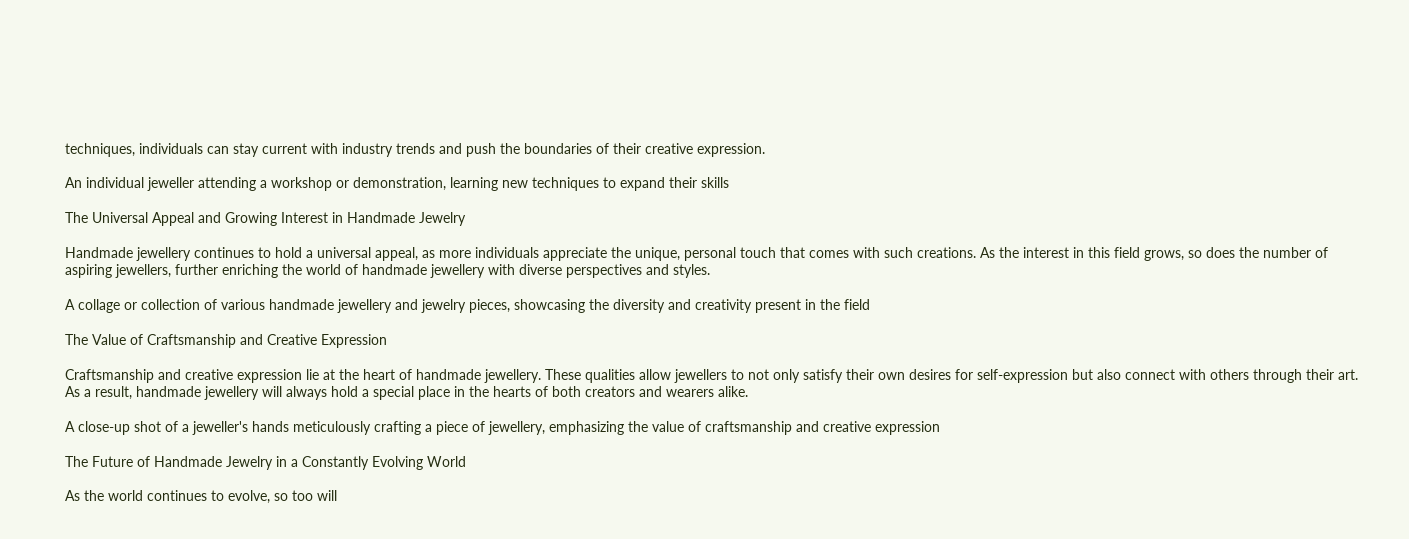techniques, individuals can stay current with industry trends and push the boundaries of their creative expression.

An individual jeweller attending a workshop or demonstration, learning new techniques to expand their skills

The Universal Appeal and Growing Interest in Handmade Jewelry

Handmade jewellery continues to hold a universal appeal, as more individuals appreciate the unique, personal touch that comes with such creations. As the interest in this field grows, so does the number of aspiring jewellers, further enriching the world of handmade jewellery with diverse perspectives and styles.

A collage or collection of various handmade jewellery and jewelry pieces, showcasing the diversity and creativity present in the field

The Value of Craftsmanship and Creative Expression

Craftsmanship and creative expression lie at the heart of handmade jewellery. These qualities allow jewellers to not only satisfy their own desires for self-expression but also connect with others through their art. As a result, handmade jewellery will always hold a special place in the hearts of both creators and wearers alike.

A close-up shot of a jeweller's hands meticulously crafting a piece of jewellery, emphasizing the value of craftsmanship and creative expression

The Future of Handmade Jewelry in a Constantly Evolving World

As the world continues to evolve, so too will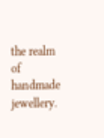the realm of handmade jewellery.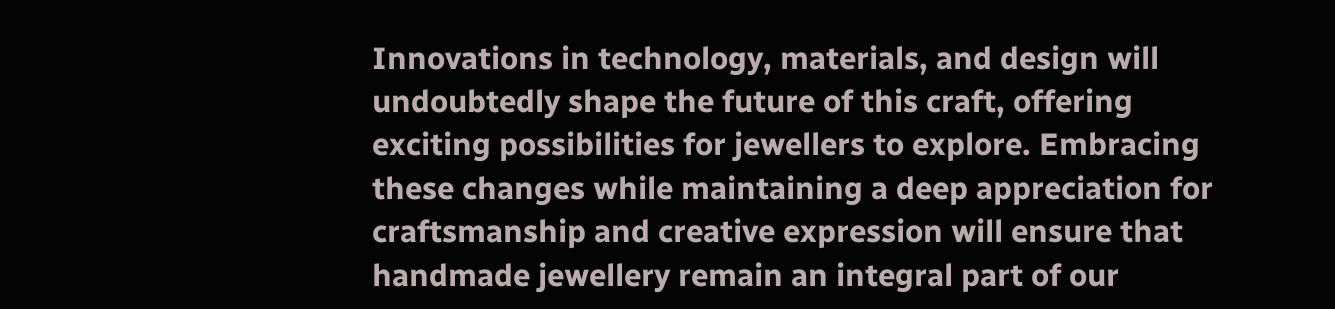Innovations in technology, materials, and design will undoubtedly shape the future of this craft, offering exciting possibilities for jewellers to explore. Embracing these changes while maintaining a deep appreciation for craftsmanship and creative expression will ensure that handmade jewellery remain an integral part of our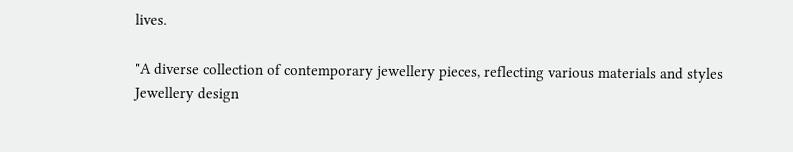lives.

"A diverse collection of contemporary jewellery pieces, reflecting various materials and styles
Jewellery design